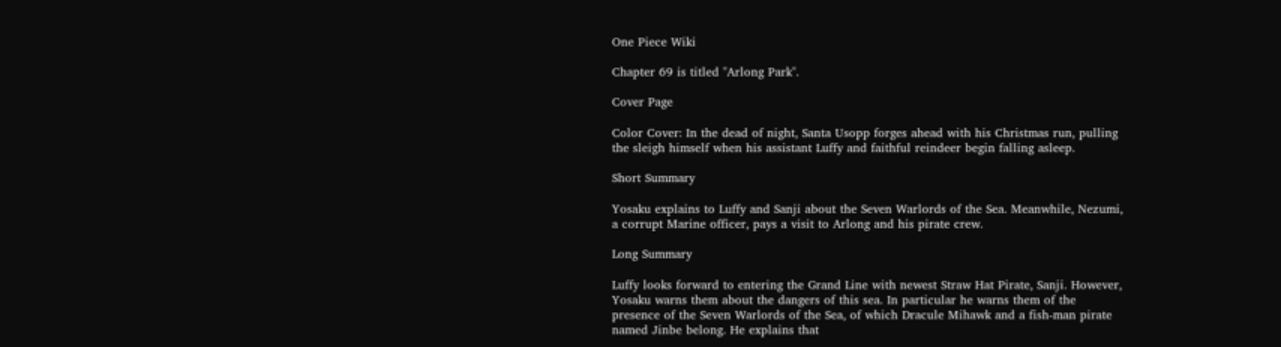One Piece Wiki

Chapter 69 is titled "Arlong Park".

Cover Page

Color Cover: In the dead of night, Santa Usopp forges ahead with his Christmas run, pulling the sleigh himself when his assistant Luffy and faithful reindeer begin falling asleep.

Short Summary

Yosaku explains to Luffy and Sanji about the Seven Warlords of the Sea. Meanwhile, Nezumi, a corrupt Marine officer, pays a visit to Arlong and his pirate crew.

Long Summary

Luffy looks forward to entering the Grand Line with newest Straw Hat Pirate, Sanji. However, Yosaku warns them about the dangers of this sea. In particular he warns them of the presence of the Seven Warlords of the Sea, of which Dracule Mihawk and a fish-man pirate named Jinbe belong. He explains that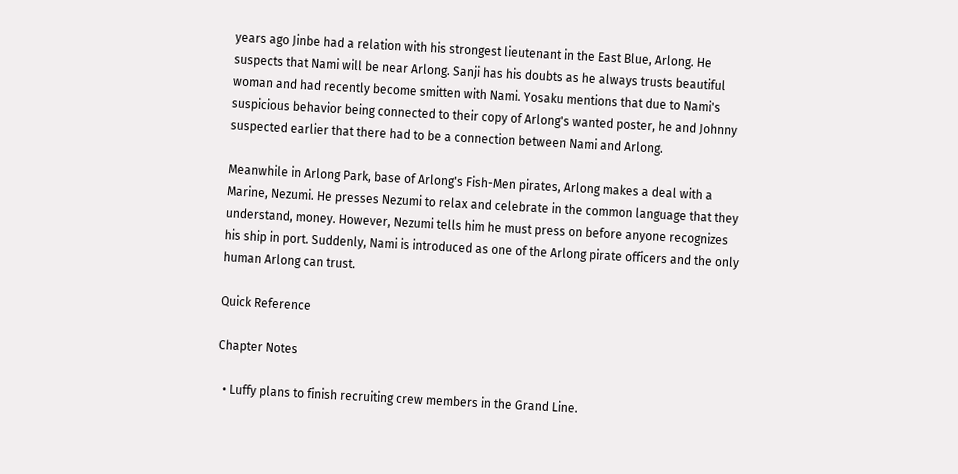years ago Jinbe had a relation with his strongest lieutenant in the East Blue, Arlong. He suspects that Nami will be near Arlong. Sanji has his doubts as he always trusts beautiful woman and had recently become smitten with Nami. Yosaku mentions that due to Nami's suspicious behavior being connected to their copy of Arlong's wanted poster, he and Johnny suspected earlier that there had to be a connection between Nami and Arlong.

Meanwhile in Arlong Park, base of Arlong's Fish-Men pirates, Arlong makes a deal with a Marine, Nezumi. He presses Nezumi to relax and celebrate in the common language that they understand, money. However, Nezumi tells him he must press on before anyone recognizes his ship in port. Suddenly, Nami is introduced as one of the Arlong pirate officers and the only human Arlong can trust.

Quick Reference

Chapter Notes

  • Luffy plans to finish recruiting crew members in the Grand Line.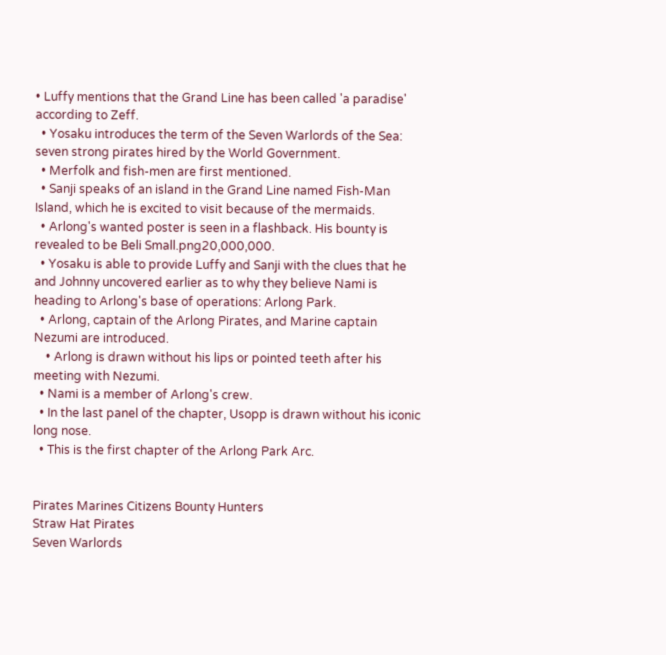• Luffy mentions that the Grand Line has been called 'a paradise' according to Zeff.
  • Yosaku introduces the term of the Seven Warlords of the Sea: seven strong pirates hired by the World Government.
  • Merfolk and fish-men are first mentioned.
  • Sanji speaks of an island in the Grand Line named Fish-Man Island, which he is excited to visit because of the mermaids.
  • Arlong's wanted poster is seen in a flashback. His bounty is revealed to be Beli Small.png20,000,000.
  • Yosaku is able to provide Luffy and Sanji with the clues that he and Johnny uncovered earlier as to why they believe Nami is heading to Arlong's base of operations: Arlong Park.
  • Arlong, captain of the Arlong Pirates, and Marine captain Nezumi are introduced.
    • Arlong is drawn without his lips or pointed teeth after his meeting with Nezumi.
  • Nami is a member of Arlong's crew.
  • In the last panel of the chapter, Usopp is drawn without his iconic long nose.
  • This is the first chapter of the Arlong Park Arc.


Pirates Marines Citizens Bounty Hunters
Straw Hat Pirates
Seven Warlords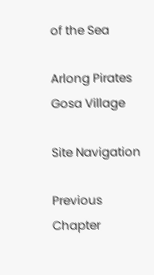of the Sea

Arlong Pirates
Gosa Village

Site Navigation

Previous Chapter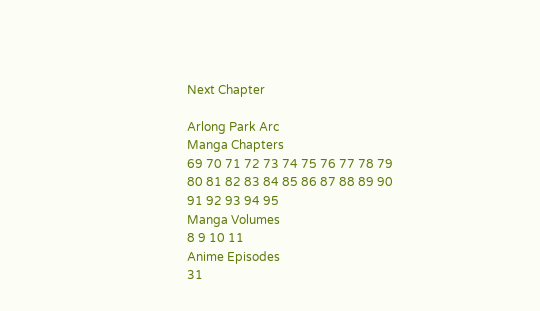Next Chapter

Arlong Park Arc
Manga Chapters
69 70 71 72 73 74 75 76 77 78 79
80 81 82 83 84 85 86 87 88 89 90
91 92 93 94 95
Manga Volumes
8 9 10 11
Anime Episodes
31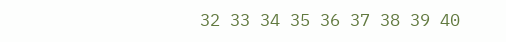32 33 34 35 36 37 38 39 40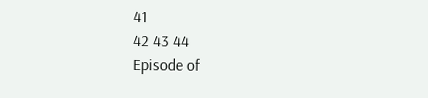41
42 43 44
Episode of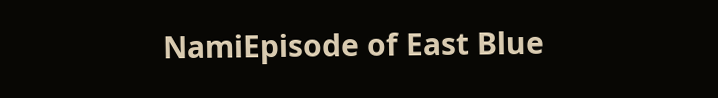NamiEpisode of East Blue